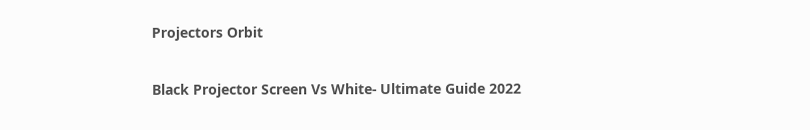Projectors Orbit

Black Projector Screen Vs White- Ultimate Guide 2022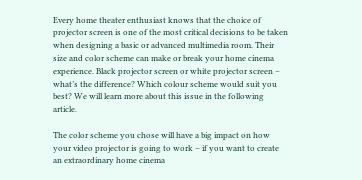Every home theater enthusiast knows that the choice of projector screen is one of the most critical decisions to be taken when designing a basic or advanced multimedia room. Their size and color scheme can make or break your home cinema experience. Black projector screen or white projector screen – what’s the difference? Which colour scheme would suit you best? We will learn more about this issue in the following article.

The color scheme you chose will have a big impact on how your video projector is going to work – if you want to create an extraordinary home cinema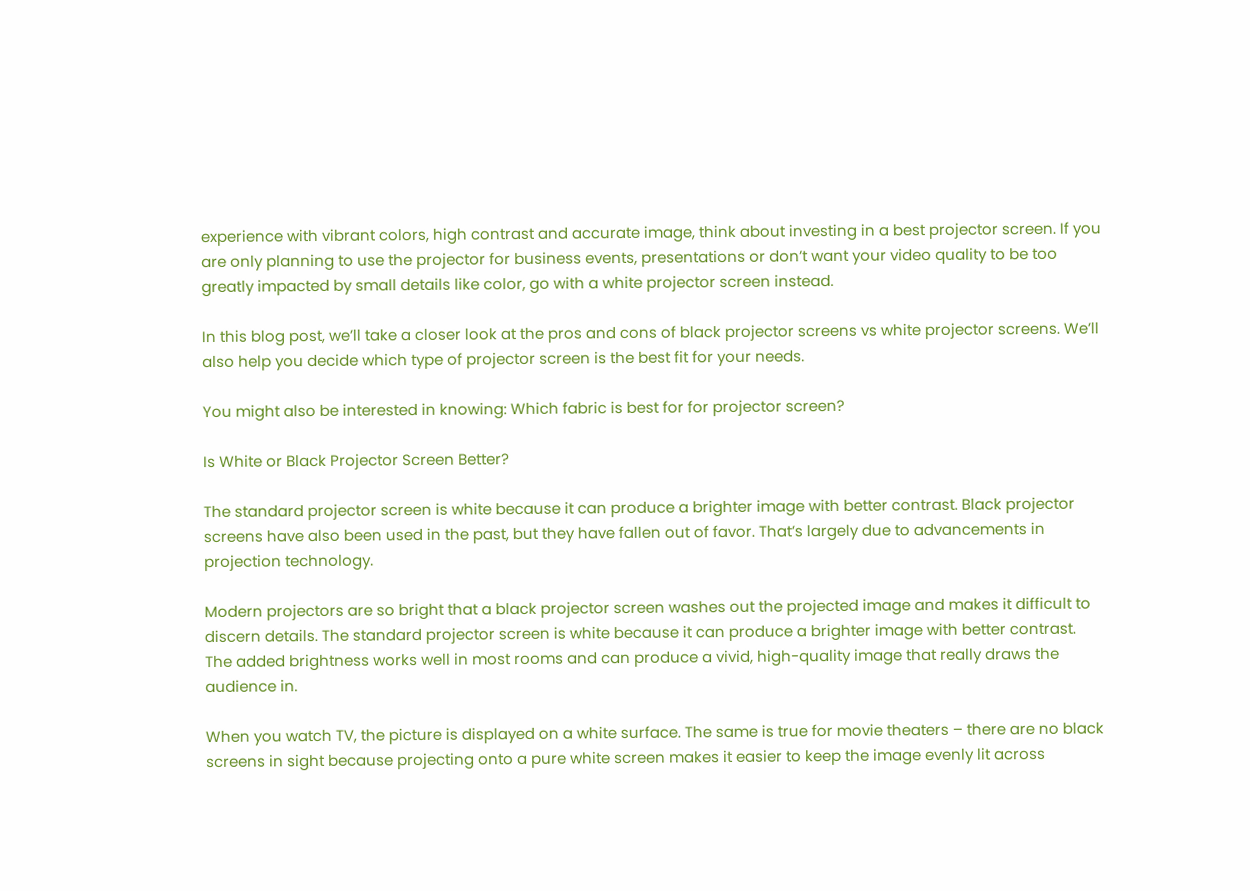experience with vibrant colors, high contrast and accurate image, think about investing in a best projector screen. If you are only planning to use the projector for business events, presentations or don’t want your video quality to be too greatly impacted by small details like color, go with a white projector screen instead.

In this blog post, we’ll take a closer look at the pros and cons of black projector screens vs white projector screens. We’ll also help you decide which type of projector screen is the best fit for your needs.

You might also be interested in knowing: Which fabric is best for for projector screen?

Is White or Black Projector Screen Better?

The standard projector screen is white because it can produce a brighter image with better contrast. Black projector screens have also been used in the past, but they have fallen out of favor. That’s largely due to advancements in projection technology.

Modern projectors are so bright that a black projector screen washes out the projected image and makes it difficult to discern details. The standard projector screen is white because it can produce a brighter image with better contrast.  The added brightness works well in most rooms and can produce a vivid, high-quality image that really draws the audience in.

When you watch TV, the picture is displayed on a white surface. The same is true for movie theaters – there are no black screens in sight because projecting onto a pure white screen makes it easier to keep the image evenly lit across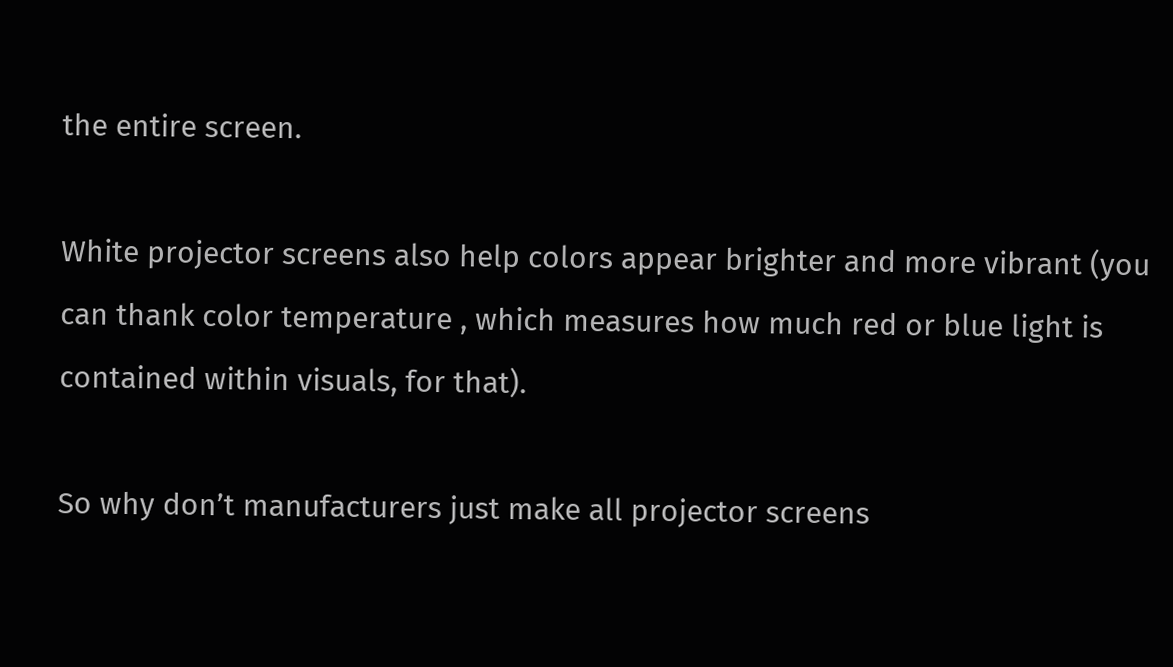the entire screen.

White projector screens also help colors appear brighter and more vibrant (you can thank color temperature , which measures how much red or blue light is contained within visuals, for that).

So why don’t manufacturers just make all projector screens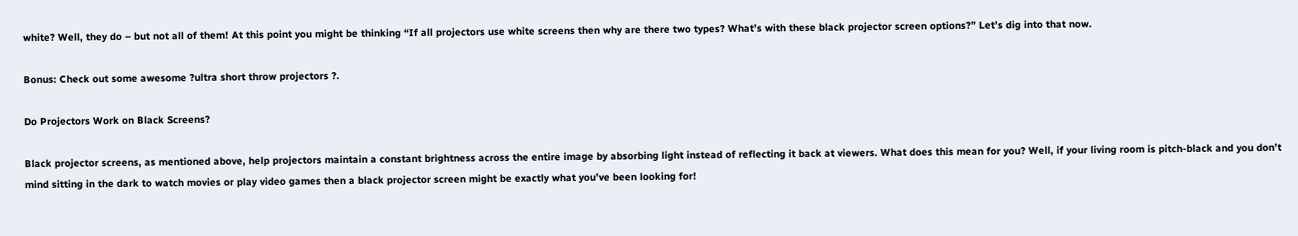white? Well, they do – but not all of them! At this point you might be thinking “If all projectors use white screens then why are there two types? What’s with these black projector screen options?” Let’s dig into that now.

Bonus: Check out some awesome ?ultra short throw projectors ?.

Do Projectors Work on Black Screens?

Black projector screens, as mentioned above, help projectors maintain a constant brightness across the entire image by absorbing light instead of reflecting it back at viewers. What does this mean for you? Well, if your living room is pitch-black and you don’t mind sitting in the dark to watch movies or play video games then a black projector screen might be exactly what you’ve been looking for!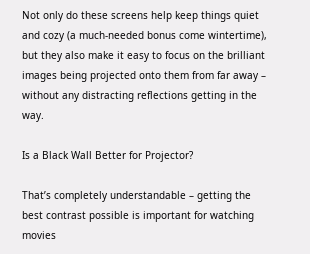Not only do these screens help keep things quiet and cozy (a much-needed bonus come wintertime), but they also make it easy to focus on the brilliant images being projected onto them from far away – without any distracting reflections getting in the way.

Is a Black Wall Better for Projector?

That’s completely understandable – getting the best contrast possible is important for watching movies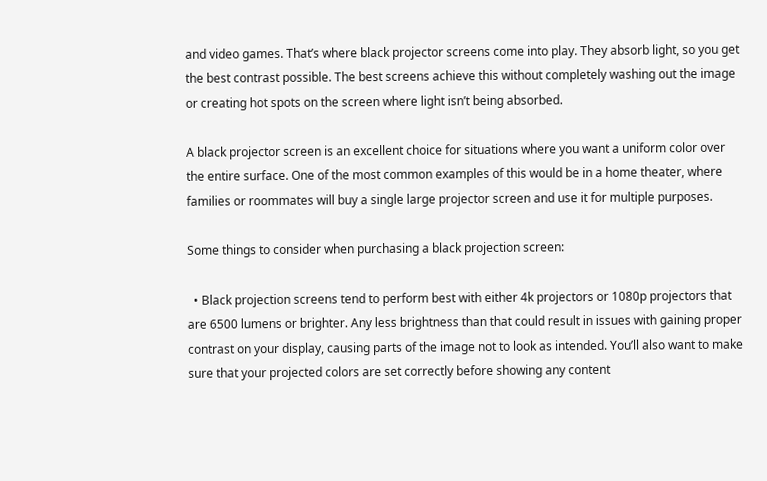and video games. That’s where black projector screens come into play. They absorb light, so you get the best contrast possible. The best screens achieve this without completely washing out the image or creating hot spots on the screen where light isn’t being absorbed.

A black projector screen is an excellent choice for situations where you want a uniform color over the entire surface. One of the most common examples of this would be in a home theater, where families or roommates will buy a single large projector screen and use it for multiple purposes.

Some things to consider when purchasing a black projection screen:

  • Black projection screens tend to perform best with either 4k projectors or 1080p projectors that are 6500 lumens or brighter. Any less brightness than that could result in issues with gaining proper contrast on your display, causing parts of the image not to look as intended. You’ll also want to make sure that your projected colors are set correctly before showing any content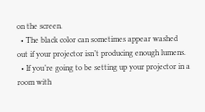on the screen.
  • The black color can sometimes appear washed out if your projector isn’t producing enough lumens.
  • If you’re going to be setting up your projector in a room with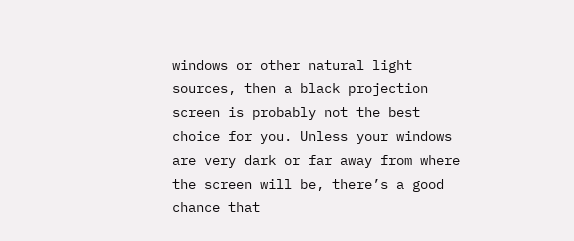windows or other natural light sources, then a black projection screen is probably not the best choice for you. Unless your windows are very dark or far away from where the screen will be, there’s a good chance that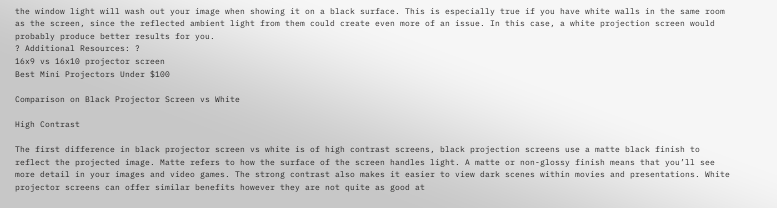the window light will wash out your image when showing it on a black surface. This is especially true if you have white walls in the same room as the screen, since the reflected ambient light from them could create even more of an issue. In this case, a white projection screen would probably produce better results for you.
? Additional Resources: ?
16x9 vs 16x10 projector screen
Best Mini Projectors Under $100

Comparison on Black Projector Screen vs White

High Contrast

The first difference in black projector screen vs white is of high contrast screens, black projection screens use a matte black finish to reflect the projected image. Matte refers to how the surface of the screen handles light. A matte or non-glossy finish means that you’ll see more detail in your images and video games. The strong contrast also makes it easier to view dark scenes within movies and presentations. White projector screens can offer similar benefits however they are not quite as good at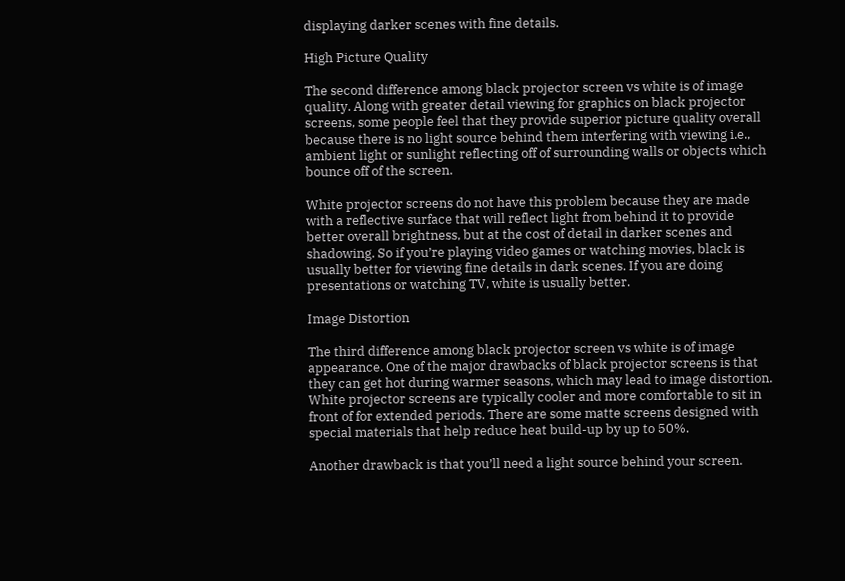displaying darker scenes with fine details.

High Picture Quality

The second difference among black projector screen vs white is of image quality. Along with greater detail viewing for graphics on black projector screens, some people feel that they provide superior picture quality overall because there is no light source behind them interfering with viewing i.e., ambient light or sunlight reflecting off of surrounding walls or objects which bounce off of the screen.

White projector screens do not have this problem because they are made with a reflective surface that will reflect light from behind it to provide better overall brightness, but at the cost of detail in darker scenes and shadowing. So if you’re playing video games or watching movies, black is usually better for viewing fine details in dark scenes. If you are doing presentations or watching TV, white is usually better.

Image Distortion

The third difference among black projector screen vs white is of image appearance. One of the major drawbacks of black projector screens is that they can get hot during warmer seasons, which may lead to image distortion. White projector screens are typically cooler and more comfortable to sit in front of for extended periods. There are some matte screens designed with special materials that help reduce heat build-up by up to 50%.

Another drawback is that you’ll need a light source behind your screen.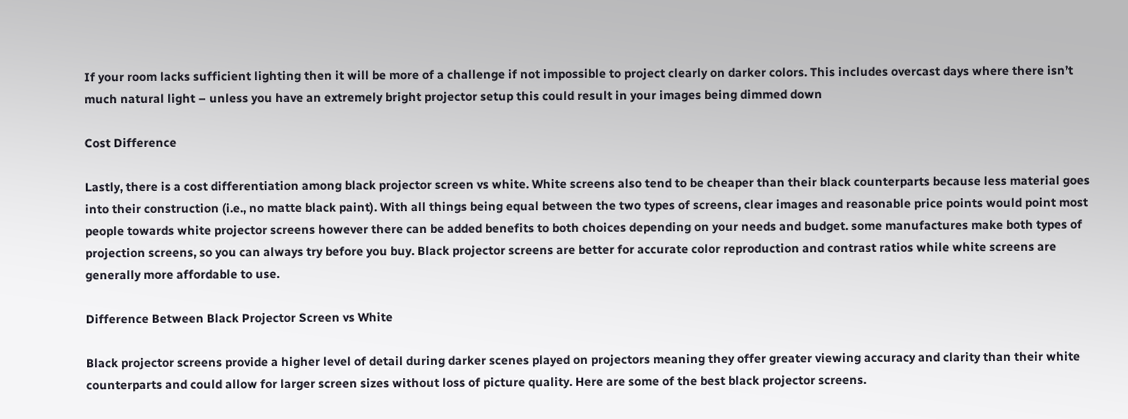If your room lacks sufficient lighting then it will be more of a challenge if not impossible to project clearly on darker colors. This includes overcast days where there isn’t much natural light – unless you have an extremely bright projector setup this could result in your images being dimmed down

Cost Difference

Lastly, there is a cost differentiation among black projector screen vs white. White screens also tend to be cheaper than their black counterparts because less material goes into their construction (i.e., no matte black paint). With all things being equal between the two types of screens, clear images and reasonable price points would point most people towards white projector screens however there can be added benefits to both choices depending on your needs and budget. some manufactures make both types of projection screens, so you can always try before you buy. Black projector screens are better for accurate color reproduction and contrast ratios while white screens are generally more affordable to use.

Difference Between Black Projector Screen vs White

Black projector screens provide a higher level of detail during darker scenes played on projectors meaning they offer greater viewing accuracy and clarity than their white counterparts and could allow for larger screen sizes without loss of picture quality. Here are some of the best black projector screens.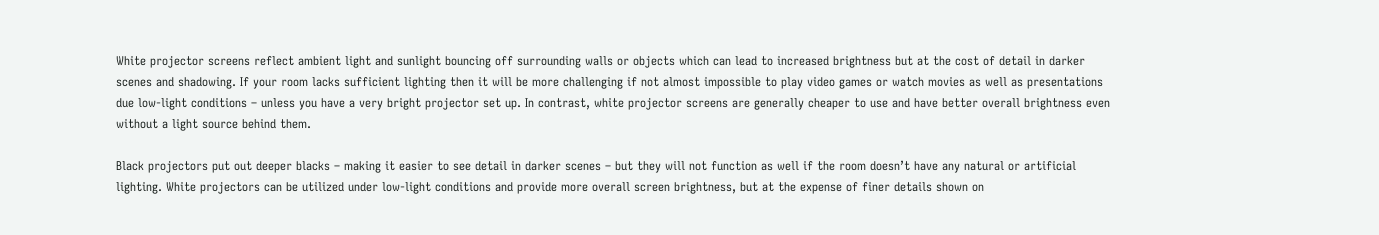White projector screens reflect ambient light and sunlight bouncing off surrounding walls or objects which can lead to increased brightness but at the cost of detail in darker scenes and shadowing. If your room lacks sufficient lighting then it will be more challenging if not almost impossible to play video games or watch movies as well as presentations due low-light conditions – unless you have a very bright projector set up. In contrast, white projector screens are generally cheaper to use and have better overall brightness even without a light source behind them.

Black projectors put out deeper blacks – making it easier to see detail in darker scenes – but they will not function as well if the room doesn’t have any natural or artificial lighting. White projectors can be utilized under low-light conditions and provide more overall screen brightness, but at the expense of finer details shown on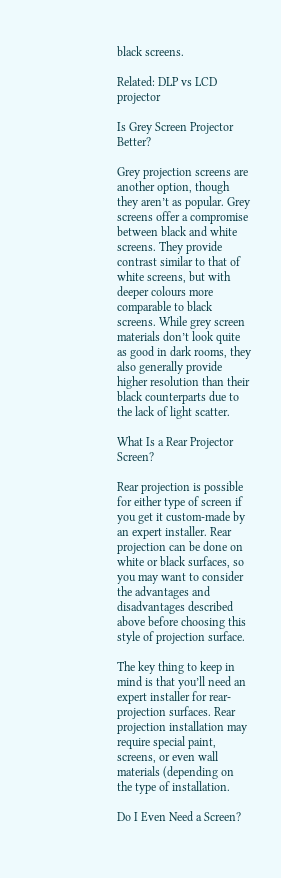black screens.

Related: DLP vs LCD projector

Is Grey Screen Projector Better?

Grey projection screens are another option, though they aren’t as popular. Grey screens offer a compromise between black and white screens. They provide contrast similar to that of white screens, but with deeper colours more comparable to black screens. While grey screen materials don’t look quite as good in dark rooms, they also generally provide higher resolution than their black counterparts due to the lack of light scatter.

What Is a Rear Projector Screen?

Rear projection is possible for either type of screen if you get it custom-made by an expert installer. Rear projection can be done on white or black surfaces, so you may want to consider the advantages and disadvantages described above before choosing this style of projection surface.

The key thing to keep in mind is that you’ll need an expert installer for rear-projection surfaces. Rear projection installation may require special paint, screens, or even wall materials (depending on the type of installation.

Do I Even Need a Screen?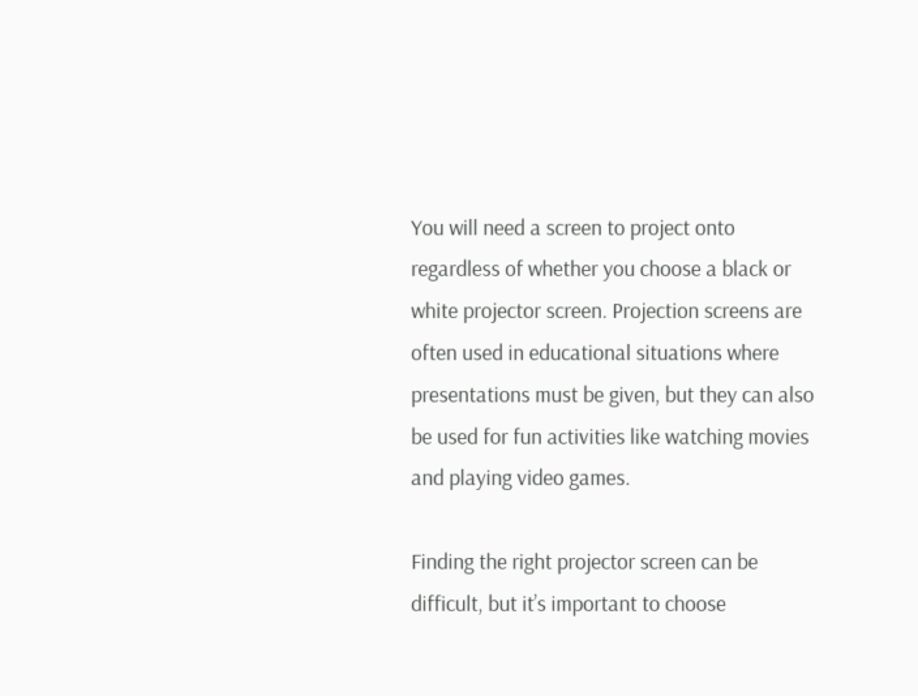You will need a screen to project onto regardless of whether you choose a black or white projector screen. Projection screens are often used in educational situations where presentations must be given, but they can also be used for fun activities like watching movies and playing video games.

Finding the right projector screen can be difficult, but it’s important to choose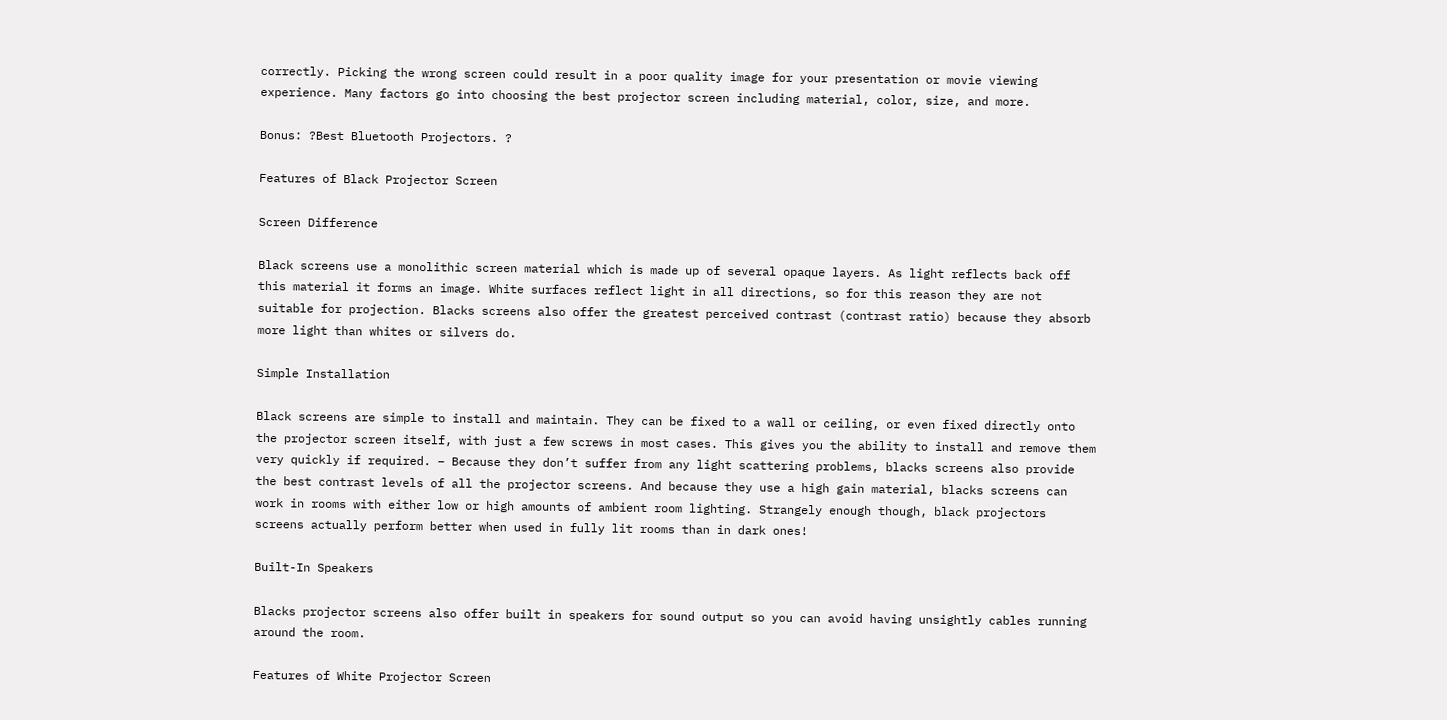correctly. Picking the wrong screen could result in a poor quality image for your presentation or movie viewing experience. Many factors go into choosing the best projector screen including material, color, size, and more.

Bonus: ?Best Bluetooth Projectors. ?

Features of Black Projector Screen

Screen Difference

Black screens use a monolithic screen material which is made up of several opaque layers. As light reflects back off this material it forms an image. White surfaces reflect light in all directions, so for this reason they are not suitable for projection. Blacks screens also offer the greatest perceived contrast (contrast ratio) because they absorb more light than whites or silvers do.

Simple Installation

Black screens are simple to install and maintain. They can be fixed to a wall or ceiling, or even fixed directly onto the projector screen itself, with just a few screws in most cases. This gives you the ability to install and remove them very quickly if required. – Because they don’t suffer from any light scattering problems, blacks screens also provide the best contrast levels of all the projector screens. And because they use a high gain material, blacks screens can work in rooms with either low or high amounts of ambient room lighting. Strangely enough though, black projectors screens actually perform better when used in fully lit rooms than in dark ones!

Built-In Speakers

Blacks projector screens also offer built in speakers for sound output so you can avoid having unsightly cables running around the room.

Features of White Projector Screen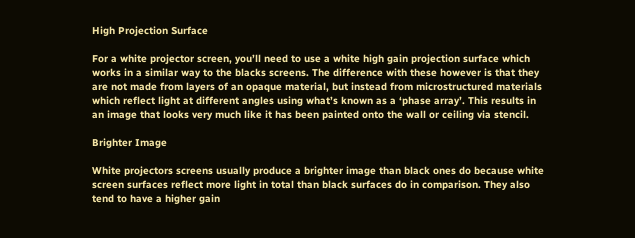High Projection Surface

For a white projector screen, you’ll need to use a white high gain projection surface which works in a similar way to the blacks screens. The difference with these however is that they are not made from layers of an opaque material, but instead from microstructured materials which reflect light at different angles using what’s known as a ‘phase array’. This results in an image that looks very much like it has been painted onto the wall or ceiling via stencil.

Brighter Image

White projectors screens usually produce a brighter image than black ones do because white screen surfaces reflect more light in total than black surfaces do in comparison. They also tend to have a higher gain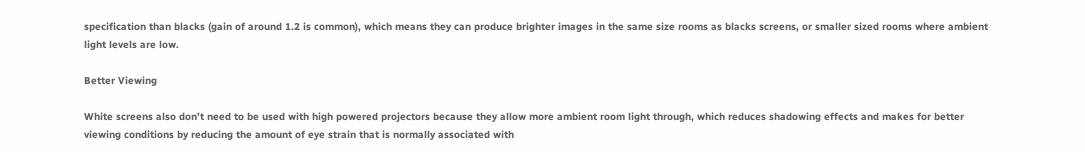specification than blacks (gain of around 1.2 is common), which means they can produce brighter images in the same size rooms as blacks screens, or smaller sized rooms where ambient light levels are low.

Better Viewing

White screens also don’t need to be used with high powered projectors because they allow more ambient room light through, which reduces shadowing effects and makes for better viewing conditions by reducing the amount of eye strain that is normally associated with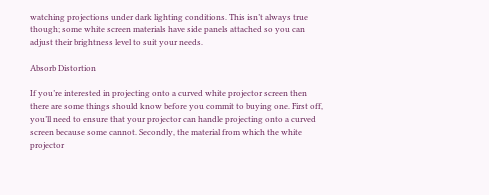watching projections under dark lighting conditions. This isn’t always true though; some white screen materials have side panels attached so you can adjust their brightness level to suit your needs.

Absorb Distortion

If you’re interested in projecting onto a curved white projector screen then there are some things should know before you commit to buying one. First off, you’ll need to ensure that your projector can handle projecting onto a curved screen because some cannot. Secondly, the material from which the white projector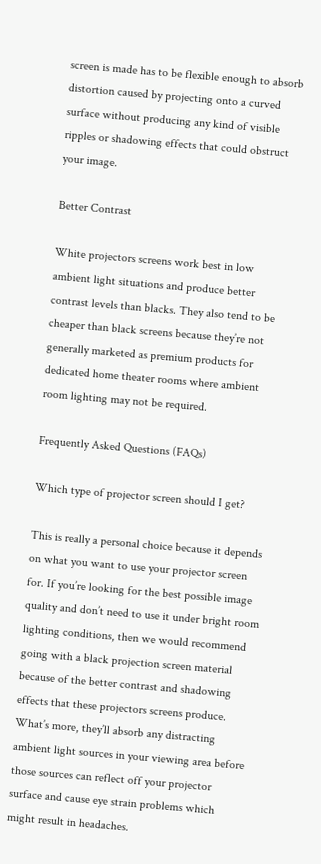screen is made has to be flexible enough to absorb distortion caused by projecting onto a curved surface without producing any kind of visible ripples or shadowing effects that could obstruct your image.

Better Contrast

White projectors screens work best in low ambient light situations and produce better contrast levels than blacks. They also tend to be cheaper than black screens because they’re not generally marketed as premium products for dedicated home theater rooms where ambient room lighting may not be required.

Frequently Asked Questions (FAQs)

Which type of projector screen should I get?

This is really a personal choice because it depends on what you want to use your projector screen for. If you’re looking for the best possible image quality and don’t need to use it under bright room lighting conditions, then we would recommend going with a black projection screen material because of the better contrast and shadowing effects that these projectors screens produce. What’s more, they’ll absorb any distracting ambient light sources in your viewing area before those sources can reflect off your projector surface and cause eye strain problems which might result in headaches.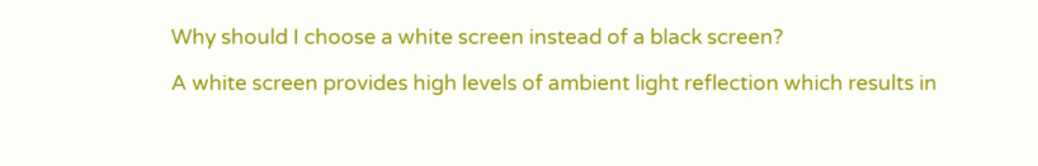Why should I choose a white screen instead of a black screen?

A white screen provides high levels of ambient light reflection which results in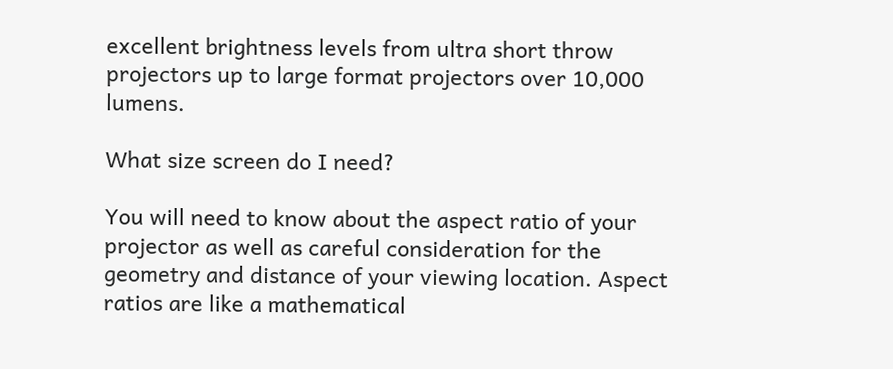excellent brightness levels from ultra short throw projectors up to large format projectors over 10,000 lumens.

What size screen do I need?

You will need to know about the aspect ratio of your projector as well as careful consideration for the geometry and distance of your viewing location. Aspect ratios are like a mathematical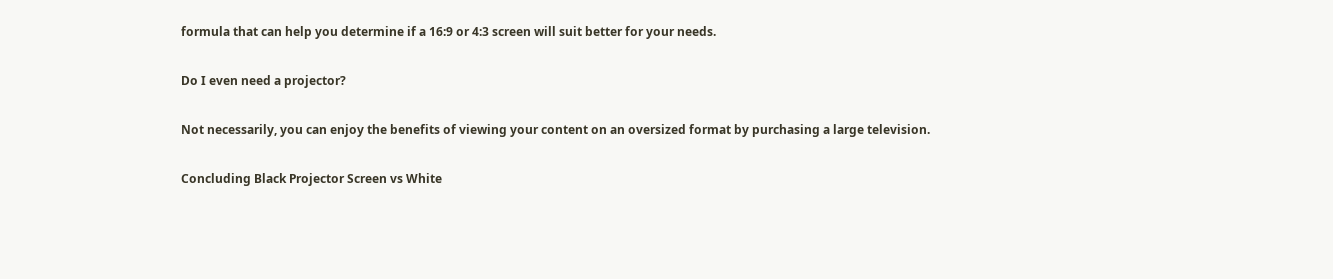formula that can help you determine if a 16:9 or 4:3 screen will suit better for your needs.

Do I even need a projector?

Not necessarily, you can enjoy the benefits of viewing your content on an oversized format by purchasing a large television.

Concluding Black Projector Screen vs White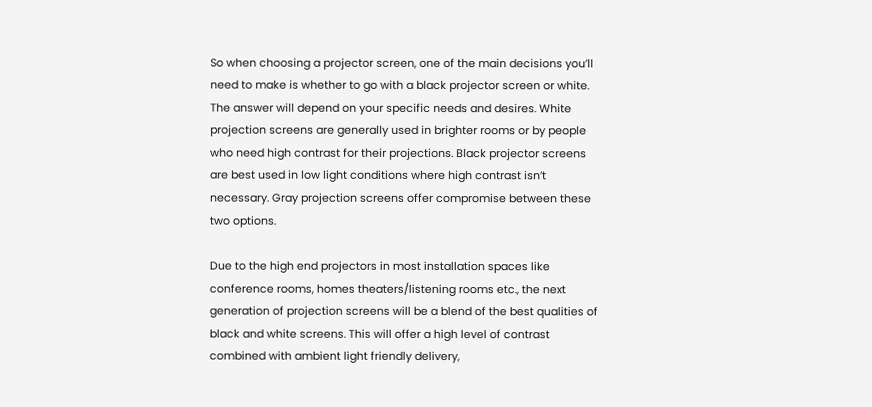So when choosing a projector screen, one of the main decisions you’ll need to make is whether to go with a black projector screen or white. The answer will depend on your specific needs and desires. White projection screens are generally used in brighter rooms or by people who need high contrast for their projections. Black projector screens are best used in low light conditions where high contrast isn’t necessary. Gray projection screens offer compromise between these two options.

Due to the high end projectors in most installation spaces like conference rooms, homes theaters/listening rooms etc., the next generation of projection screens will be a blend of the best qualities of black and white screens. This will offer a high level of contrast combined with ambient light friendly delivery,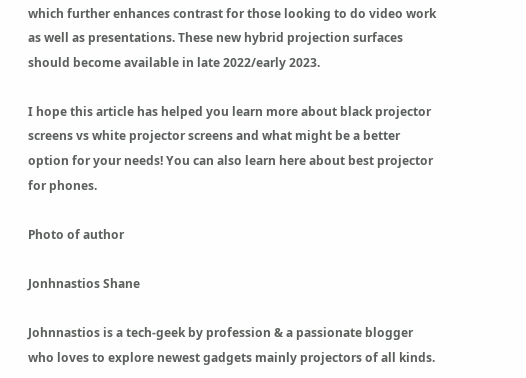which further enhances contrast for those looking to do video work as well as presentations. These new hybrid projection surfaces should become available in late 2022/early 2023.

I hope this article has helped you learn more about black projector screens vs white projector screens and what might be a better option for your needs! You can also learn here about best projector for phones.

Photo of author

Jonhnastios Shane

Johnnastios is a tech-geek by profession & a passionate blogger who loves to explore newest gadgets mainly projectors of all kinds.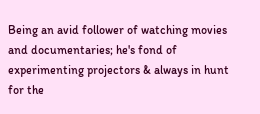Being an avid follower of watching movies and documentaries; he's fond of experimenting projectors & always in hunt for the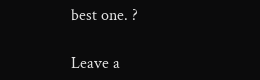best one. ?

Leave a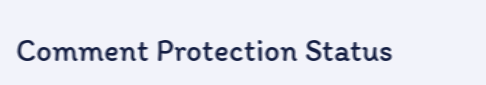Comment Protection Status